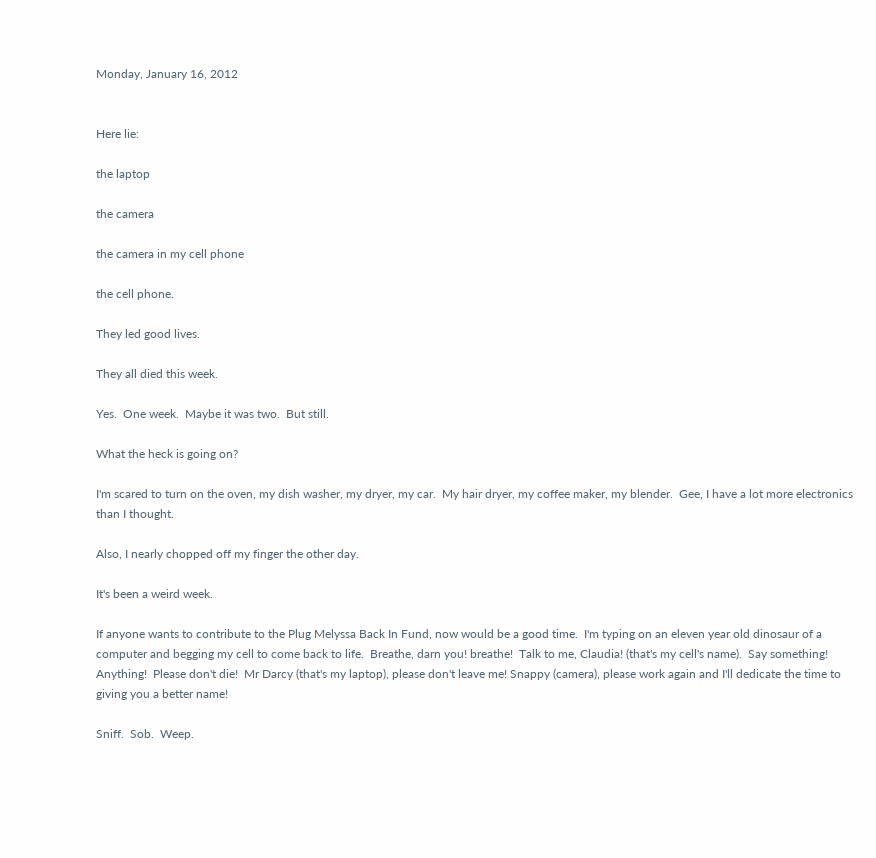Monday, January 16, 2012


Here lie:

the laptop

the camera

the camera in my cell phone

the cell phone.

They led good lives.

They all died this week.

Yes.  One week.  Maybe it was two.  But still.

What the heck is going on?

I'm scared to turn on the oven, my dish washer, my dryer, my car.  My hair dryer, my coffee maker, my blender.  Gee, I have a lot more electronics than I thought.

Also, I nearly chopped off my finger the other day.

It's been a weird week.

If anyone wants to contribute to the Plug Melyssa Back In Fund, now would be a good time.  I'm typing on an eleven year old dinosaur of a computer and begging my cell to come back to life.  Breathe, darn you! breathe!  Talk to me, Claudia! (that's my cell's name).  Say something!  Anything!  Please don't die!  Mr Darcy (that's my laptop), please don't leave me! Snappy (camera), please work again and I'll dedicate the time to giving you a better name!

Sniff.  Sob.  Weep.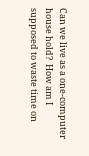Can we live as a one-computer house hold?  How am I supposed to waste time on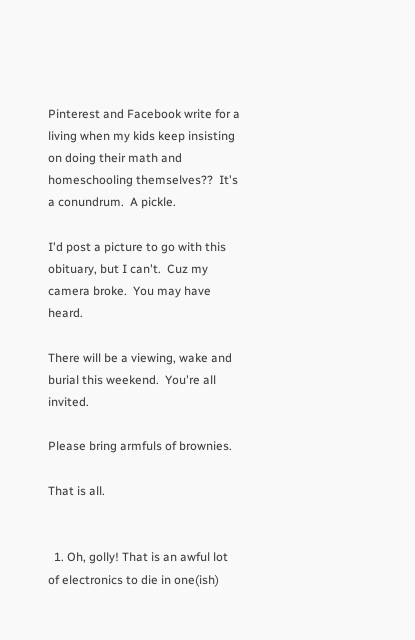Pinterest and Facebook write for a living when my kids keep insisting on doing their math and homeschooling themselves??  It's a conundrum.  A pickle.

I'd post a picture to go with this obituary, but I can't.  Cuz my camera broke.  You may have heard.

There will be a viewing, wake and burial this weekend.  You're all invited.

Please bring armfuls of brownies.

That is all.


  1. Oh, golly! That is an awful lot of electronics to die in one(ish)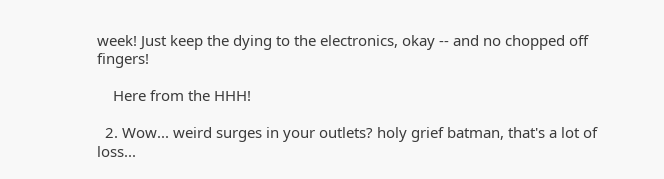week! Just keep the dying to the electronics, okay -- and no chopped off fingers!

    Here from the HHH!

  2. Wow... weird surges in your outlets? holy grief batman, that's a lot of loss...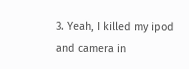3. Yeah, I killed my ipod and camera in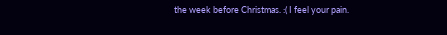the week before Christmas. :( I feel your pain.